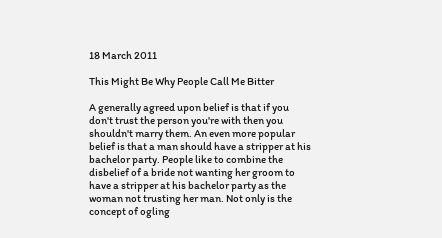18 March 2011

This Might Be Why People Call Me Bitter

A generally agreed upon belief is that if you don't trust the person you're with then you shouldn't marry them. An even more popular belief is that a man should have a stripper at his bachelor party. People like to combine the disbelief of a bride not wanting her groom to have a stripper at his bachelor party as the woman not trusting her man. Not only is the concept of ogling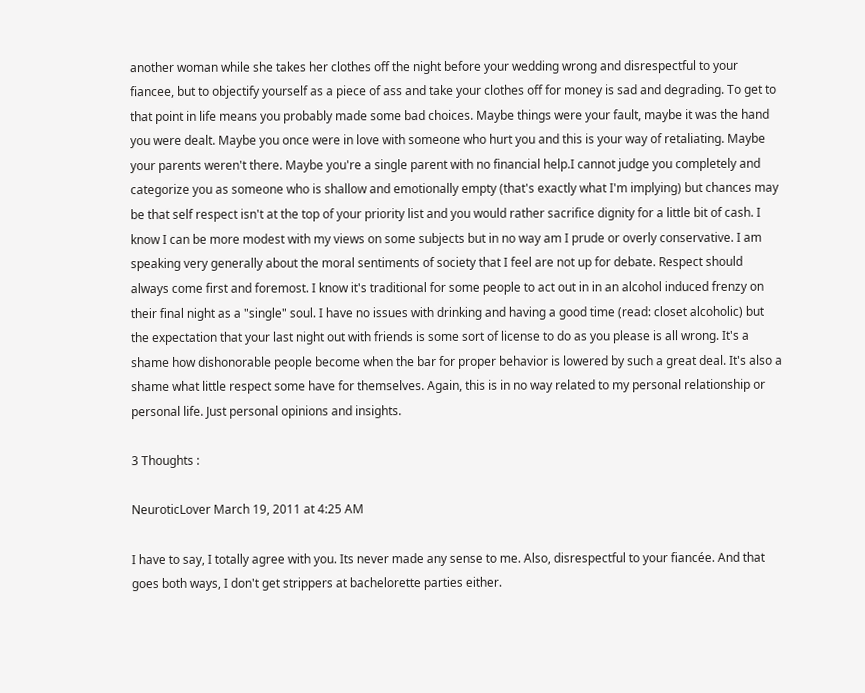another woman while she takes her clothes off the night before your wedding wrong and disrespectful to your fiancee, but to objectify yourself as a piece of ass and take your clothes off for money is sad and degrading. To get to that point in life means you probably made some bad choices. Maybe things were your fault, maybe it was the hand you were dealt. Maybe you once were in love with someone who hurt you and this is your way of retaliating. Maybe your parents weren't there. Maybe you're a single parent with no financial help.I cannot judge you completely and categorize you as someone who is shallow and emotionally empty (that's exactly what I'm implying) but chances may be that self respect isn't at the top of your priority list and you would rather sacrifice dignity for a little bit of cash. I know I can be more modest with my views on some subjects but in no way am I prude or overly conservative. I am speaking very generally about the moral sentiments of society that I feel are not up for debate. Respect should always come first and foremost. I know it's traditional for some people to act out in in an alcohol induced frenzy on their final night as a "single" soul. I have no issues with drinking and having a good time (read: closet alcoholic) but the expectation that your last night out with friends is some sort of license to do as you please is all wrong. It's a shame how dishonorable people become when the bar for proper behavior is lowered by such a great deal. It's also a shame what little respect some have for themselves. Again, this is in no way related to my personal relationship or personal life. Just personal opinions and insights.

3 Thoughts :

NeuroticLover March 19, 2011 at 4:25 AM

I have to say, I totally agree with you. Its never made any sense to me. Also, disrespectful to your fiancée. And that goes both ways, I don't get strippers at bachelorette parties either.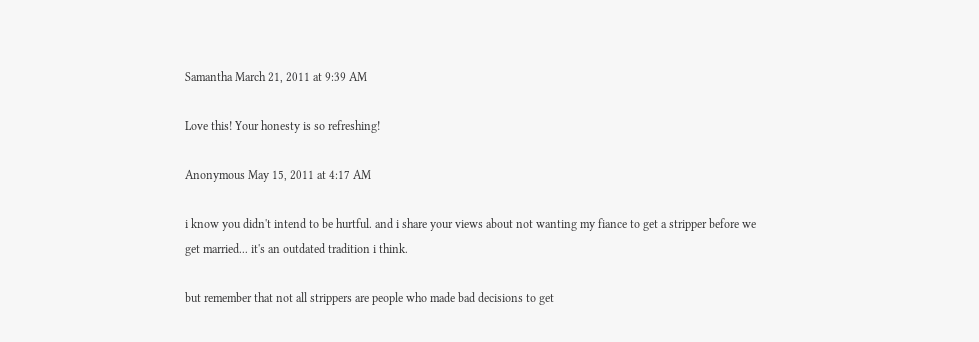Samantha March 21, 2011 at 9:39 AM

Love this! Your honesty is so refreshing!

Anonymous May 15, 2011 at 4:17 AM

i know you didn't intend to be hurtful. and i share your views about not wanting my fiance to get a stripper before we get married... it's an outdated tradition i think.

but remember that not all strippers are people who made bad decisions to get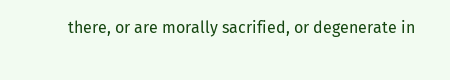there, or are morally sacrified, or degenerate in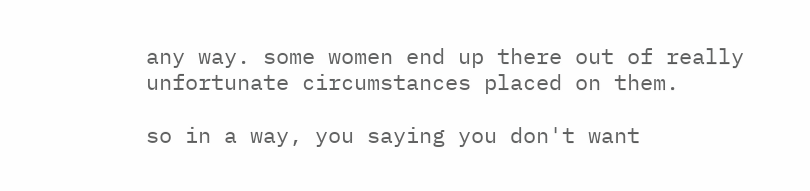any way. some women end up there out of really unfortunate circumstances placed on them.

so in a way, you saying you don't want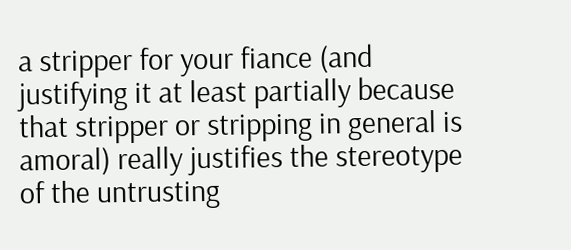a stripper for your fiance (and justifying it at least partially because that stripper or stripping in general is amoral) really justifies the stereotype of the untrusting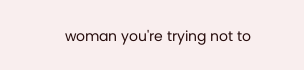woman you're trying not to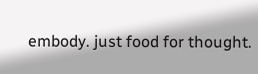embody. just food for thought.